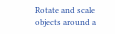Rotate and scale objects around a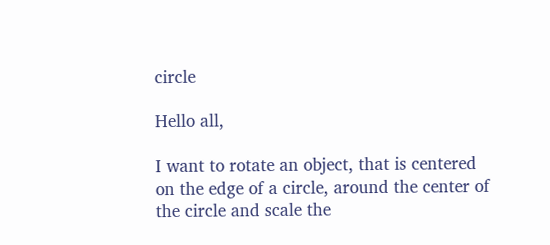circle

Hello all,

I want to rotate an object, that is centered on the edge of a circle, around the center of the circle and scale the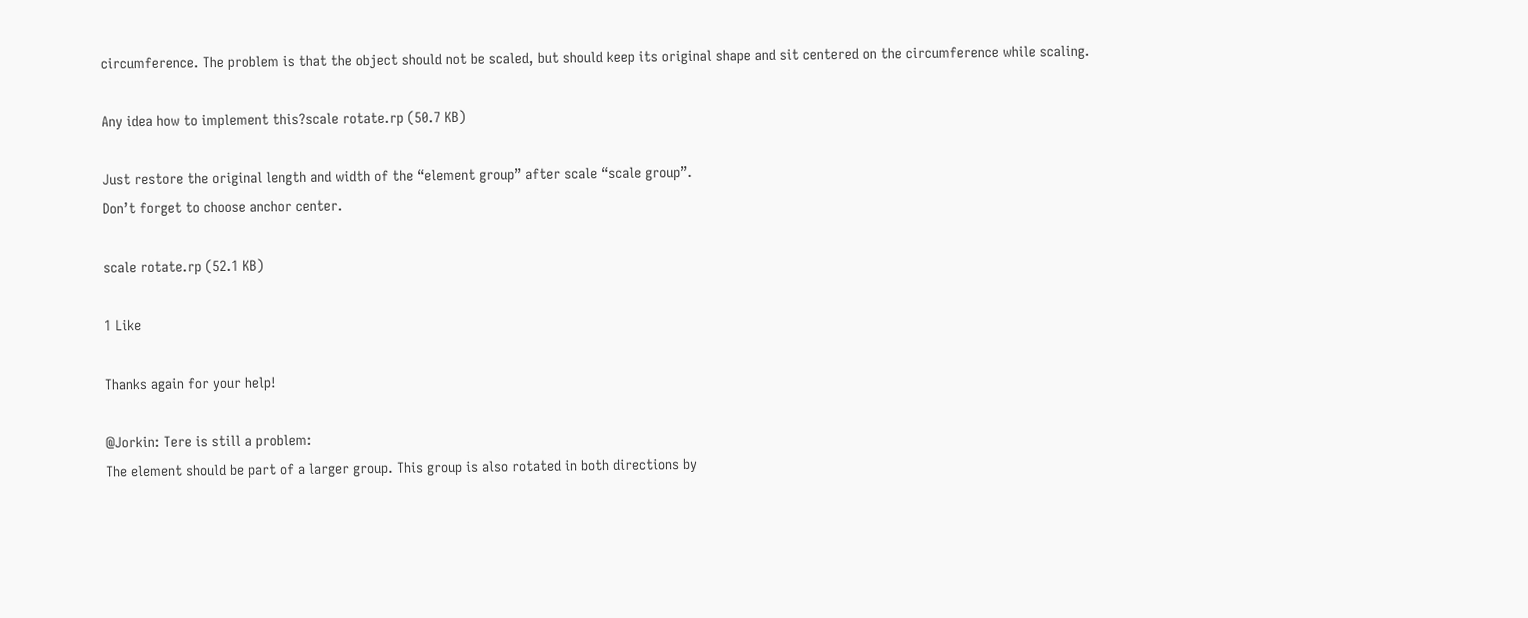circumference. The problem is that the object should not be scaled, but should keep its original shape and sit centered on the circumference while scaling.

Any idea how to implement this?scale rotate.rp (50.7 KB)

Just restore the original length and width of the “element group” after scale “scale group”.
Don’t forget to choose anchor center.

scale rotate.rp (52.1 KB)

1 Like

Thanks again for your help!

@Jorkin: Tere is still a problem:
The element should be part of a larger group. This group is also rotated in both directions by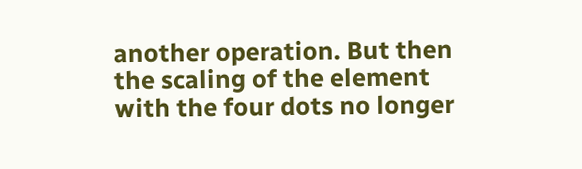another operation. But then the scaling of the element with the four dots no longer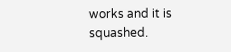works and it is squashed.